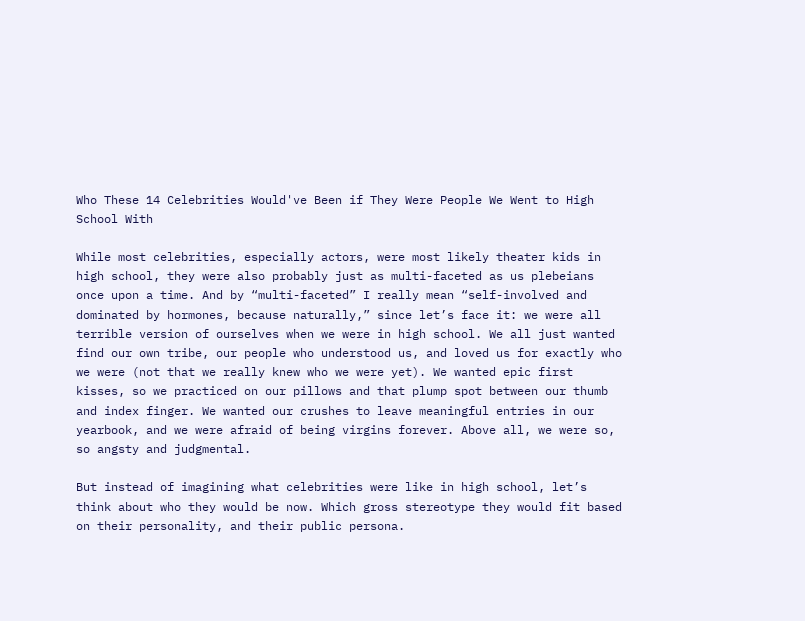Who These 14 Celebrities Would've Been if They Were People We Went to High School With

While most celebrities, especially actors, were most likely theater kids in high school, they were also probably just as multi-faceted as us plebeians once upon a time. And by “multi-faceted” I really mean “self-involved and dominated by hormones, because naturally,” since let’s face it: we were all terrible version of ourselves when we were in high school. We all just wanted find our own tribe, our people who understood us, and loved us for exactly who we were (not that we really knew who we were yet). We wanted epic first kisses, so we practiced on our pillows and that plump spot between our thumb and index finger. We wanted our crushes to leave meaningful entries in our yearbook, and we were afraid of being virgins forever. Above all, we were so, so angsty and judgmental.

But instead of imagining what celebrities were like in high school, let’s think about who they would be now. Which gross stereotype they would fit based on their personality, and their public persona.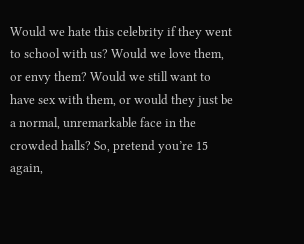Would we hate this celebrity if they went to school with us? Would we love them, or envy them? Would we still want to have sex with them, or would they just be a normal, unremarkable face in the crowded halls? So, pretend you’re 15 again,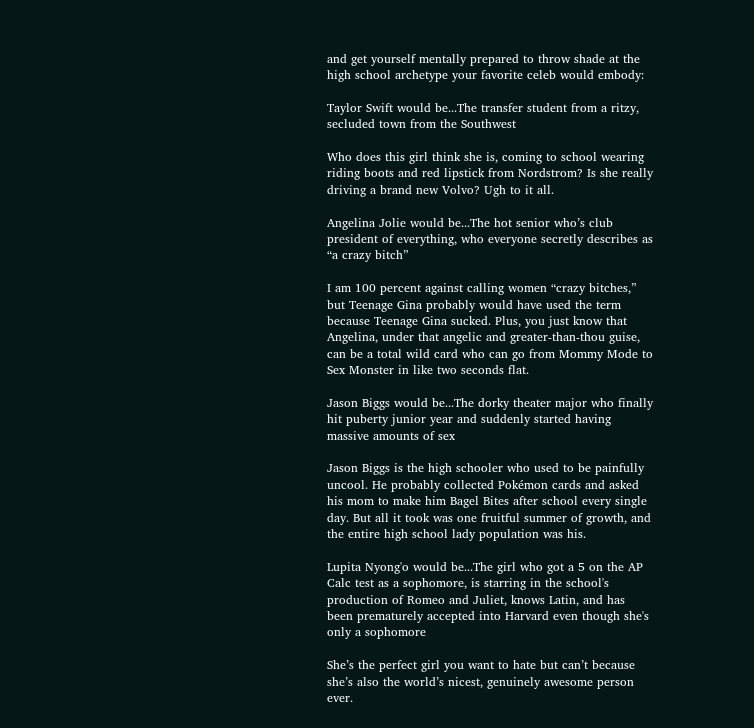and get yourself mentally prepared to throw shade at the high school archetype your favorite celeb would embody:

Taylor Swift would be...The transfer student from a ritzy, secluded town from the Southwest

Who does this girl think she is, coming to school wearing riding boots and red lipstick from Nordstrom? Is she really driving a brand new Volvo? Ugh to it all.

Angelina Jolie would be...The hot senior who’s club president of everything, who everyone secretly describes as “a crazy bitch”

I am 100 percent against calling women “crazy bitches,” but Teenage Gina probably would have used the term because Teenage Gina sucked. Plus, you just know that Angelina, under that angelic and greater-than-thou guise, can be a total wild card who can go from Mommy Mode to Sex Monster in like two seconds flat.

Jason Biggs would be...The dorky theater major who finally hit puberty junior year and suddenly started having massive amounts of sex

Jason Biggs is the high schooler who used to be painfully uncool. He probably collected Pokémon cards and asked his mom to make him Bagel Bites after school every single day. But all it took was one fruitful summer of growth, and the entire high school lady population was his.

Lupita Nyong'o would be...The girl who got a 5 on the AP Calc test as a sophomore, is starring in the school's production of Romeo and Juliet, knows Latin, and has been prematurely accepted into Harvard even though she's only a sophomore

She’s the perfect girl you want to hate but can’t because she’s also the world’s nicest, genuinely awesome person ever.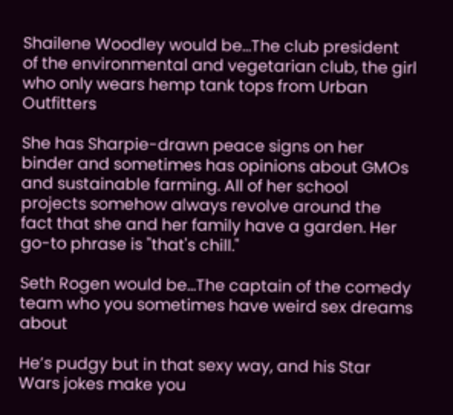Shailene Woodley would be...The club president of the environmental and vegetarian club, the girl who only wears hemp tank tops from Urban Outfitters

She has Sharpie-drawn peace signs on her binder and sometimes has opinions about GMOs and sustainable farming. All of her school projects somehow always revolve around the fact that she and her family have a garden. Her go-to phrase is "that's chill."

Seth Rogen would be...The captain of the comedy team who you sometimes have weird sex dreams about

He’s pudgy but in that sexy way, and his Star Wars jokes make you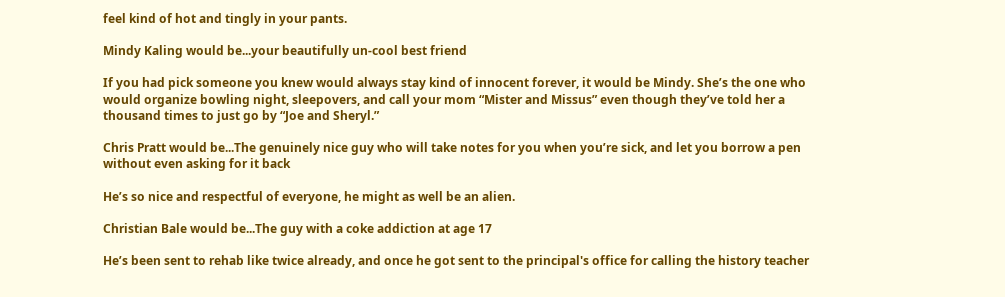feel kind of hot and tingly in your pants.

Mindy Kaling would be...your beautifully un-cool best friend

If you had pick someone you knew would always stay kind of innocent forever, it would be Mindy. She’s the one who would organize bowling night, sleepovers, and call your mom “Mister and Missus” even though they’ve told her a thousand times to just go by “Joe and Sheryl.”

Chris Pratt would be...The genuinely nice guy who will take notes for you when you’re sick, and let you borrow a pen without even asking for it back

He’s so nice and respectful of everyone, he might as well be an alien.

Christian Bale would be...The guy with a coke addiction at age 17

He’s been sent to rehab like twice already, and once he got sent to the principal's office for calling the history teacher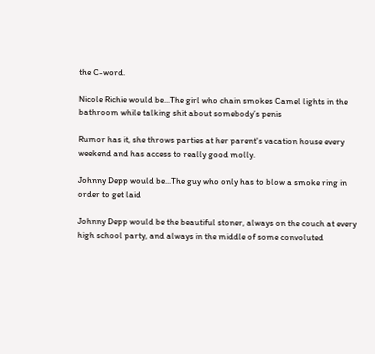the C-word.

Nicole Richie would be...The girl who chain smokes Camel lights in the bathroom while talking shit about somebody’s penis

Rumor has it, she throws parties at her parent's vacation house every weekend and has access to really good molly.

Johnny Depp would be...The guy who only has to blow a smoke ring in order to get laid

Johnny Depp would be the beautiful stoner, always on the couch at every high school party, and always in the middle of some convoluted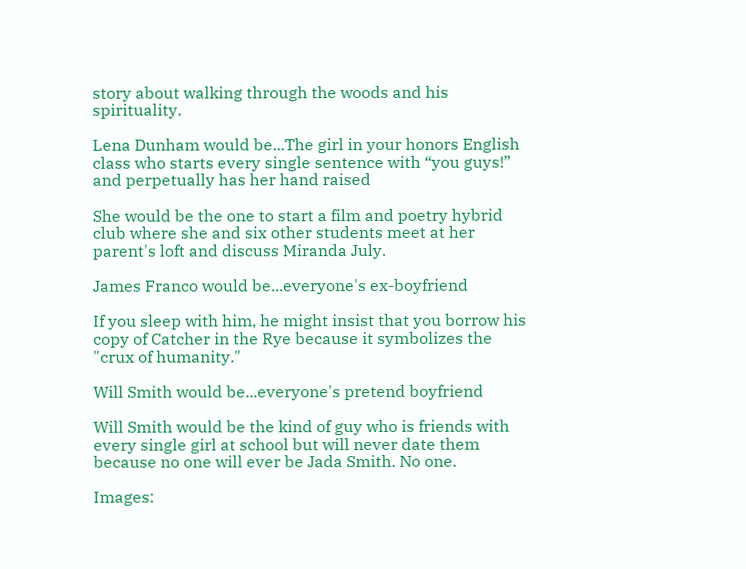story about walking through the woods and his spirituality.

Lena Dunham would be...The girl in your honors English class who starts every single sentence with “you guys!” and perpetually has her hand raised

She would be the one to start a film and poetry hybrid club where she and six other students meet at her parent's loft and discuss Miranda July.

James Franco would be...everyone's ex-boyfriend

If you sleep with him, he might insist that you borrow his copy of Catcher in the Rye because it symbolizes the "crux of humanity."

Will Smith would be...everyone's pretend boyfriend

Will Smith would be the kind of guy who is friends with every single girl at school but will never date them because no one will ever be Jada Smith. No one.

Images: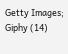Getty Images; Giphy (14)